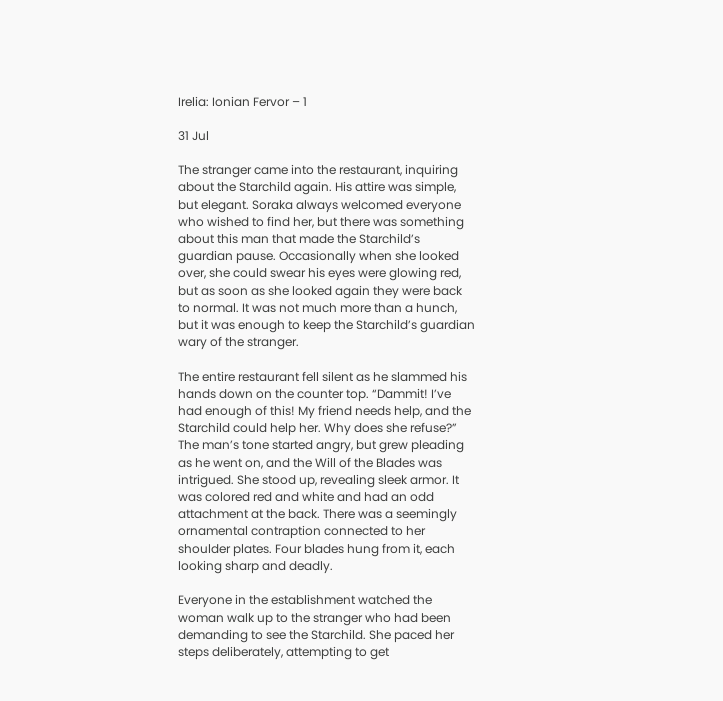Irelia: Ionian Fervor – 1

31 Jul

The stranger came into the restaurant, inquiring about the Starchild again. His attire was simple, but elegant. Soraka always welcomed everyone who wished to find her, but there was something about this man that made the Starchild’s guardian pause. Occasionally when she looked over, she could swear his eyes were glowing red, but as soon as she looked again they were back to normal. It was not much more than a hunch, but it was enough to keep the Starchild’s guardian wary of the stranger.

The entire restaurant fell silent as he slammed his hands down on the counter top. “Dammit! I’ve had enough of this! My friend needs help, and the Starchild could help her. Why does she refuse?” The man’s tone started angry, but grew pleading as he went on, and the Will of the Blades was intrigued. She stood up, revealing sleek armor. It was colored red and white and had an odd attachment at the back. There was a seemingly ornamental contraption connected to her shoulder plates. Four blades hung from it, each looking sharp and deadly.

Everyone in the establishment watched the woman walk up to the stranger who had been demanding to see the Starchild. She paced her steps deliberately, attempting to get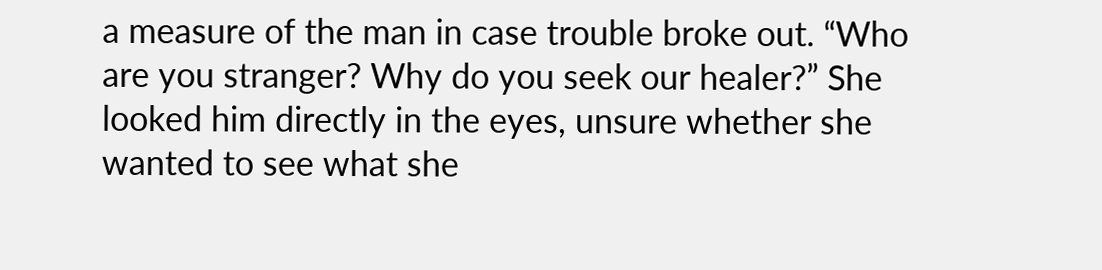a measure of the man in case trouble broke out. “Who are you stranger? Why do you seek our healer?” She looked him directly in the eyes, unsure whether she wanted to see what she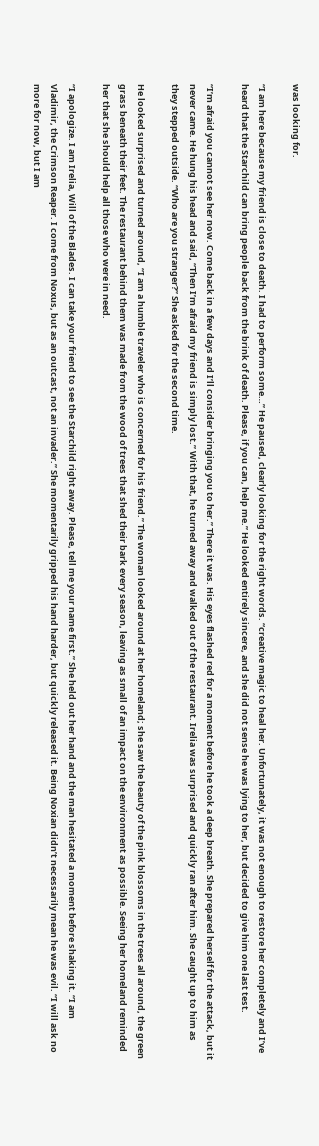was looking for.

“I am here because my friend is close to death. I had to perform some…” He paused, clearly looking for the right words. “creative magic to heal her. Unfortunately, it was not enough to restore her completely and I’ve heard that the Starchild can bring people back from the brink of death. Please, if you can, help me.” He looked entirely sincere, and she did not sense he was lying to her, but decided to give him one last test.

“I’m afraid you cannot see her now. Come back in a few days and I’ll consider bringing you to her.” There it was. His eyes flashed red for a moment before he took a deep breath. She prepared herself for the attack, but it never came. He hung his head and said, “Then I’m afraid my friend is simply lost.” With that, he turned away and walked out of the restaurant. Irelia was surprised and quickly ran after him. She caught up to him as they stepped outside. “Who are you stranger?” She asked for the second time.

He looked surprised and turned around, “I am a humble traveler who is concerned for his friend.” The woman looked around at her homeland; she saw the beauty of the pink blossoms in the trees all around, the green grass beneath their feet. The restaurant behind them was made from the wood of trees that shed their bark every season, leaving as small of an impact on the environment as possible. Seeing her homeland reminded her that she should help all those who were in need.

“I apologize. I am Irelia, Will of the Blades. I can take your friend to see the Starchild right away. Please, tell me your name first.” She held out her hand and the man hesitated a moment before shaking it. “I am Vladimir, the Crimson Reaper. I come from Noxus, but as an outcast, not an invader.” She momentarily gripped his hand harder, but quickly released it. Being Noxian didn’t necessarily mean he was evil. “I will ask no more for now, but I am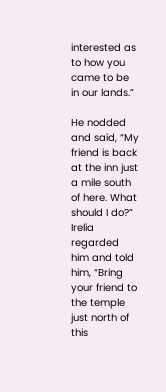interested as to how you came to be in our lands.”

He nodded and said, “My friend is back at the inn just a mile south of here. What should I do?” Irelia regarded him and told him, “Bring your friend to the temple just north of this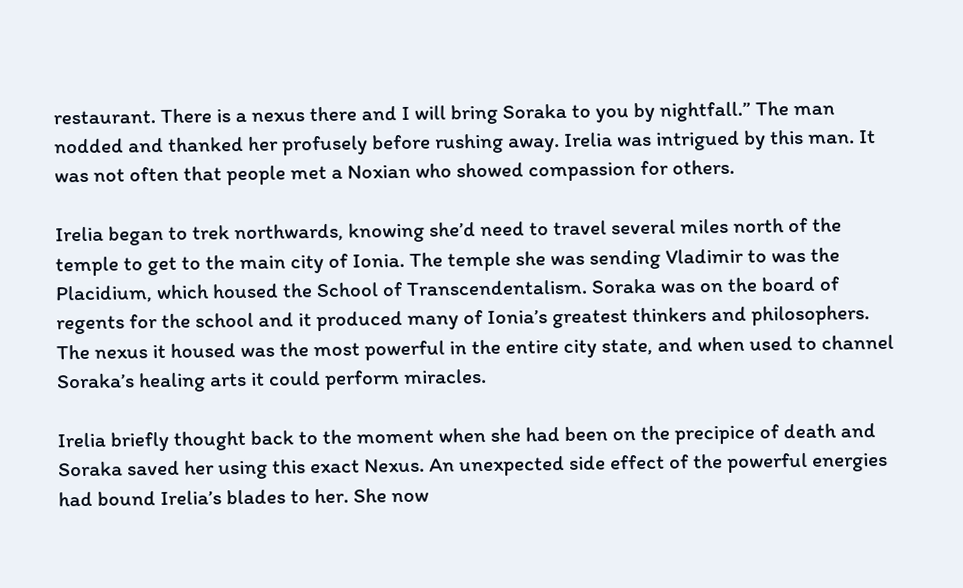restaurant. There is a nexus there and I will bring Soraka to you by nightfall.” The man nodded and thanked her profusely before rushing away. Irelia was intrigued by this man. It was not often that people met a Noxian who showed compassion for others.

Irelia began to trek northwards, knowing she’d need to travel several miles north of the temple to get to the main city of Ionia. The temple she was sending Vladimir to was the Placidium, which housed the School of Transcendentalism. Soraka was on the board of regents for the school and it produced many of Ionia’s greatest thinkers and philosophers. The nexus it housed was the most powerful in the entire city state, and when used to channel Soraka’s healing arts it could perform miracles.

Irelia briefly thought back to the moment when she had been on the precipice of death and Soraka saved her using this exact Nexus. An unexpected side effect of the powerful energies had bound Irelia’s blades to her. She now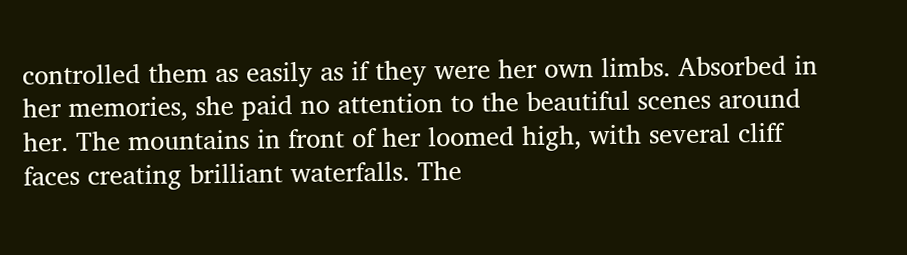controlled them as easily as if they were her own limbs. Absorbed in her memories, she paid no attention to the beautiful scenes around her. The mountains in front of her loomed high, with several cliff faces creating brilliant waterfalls. The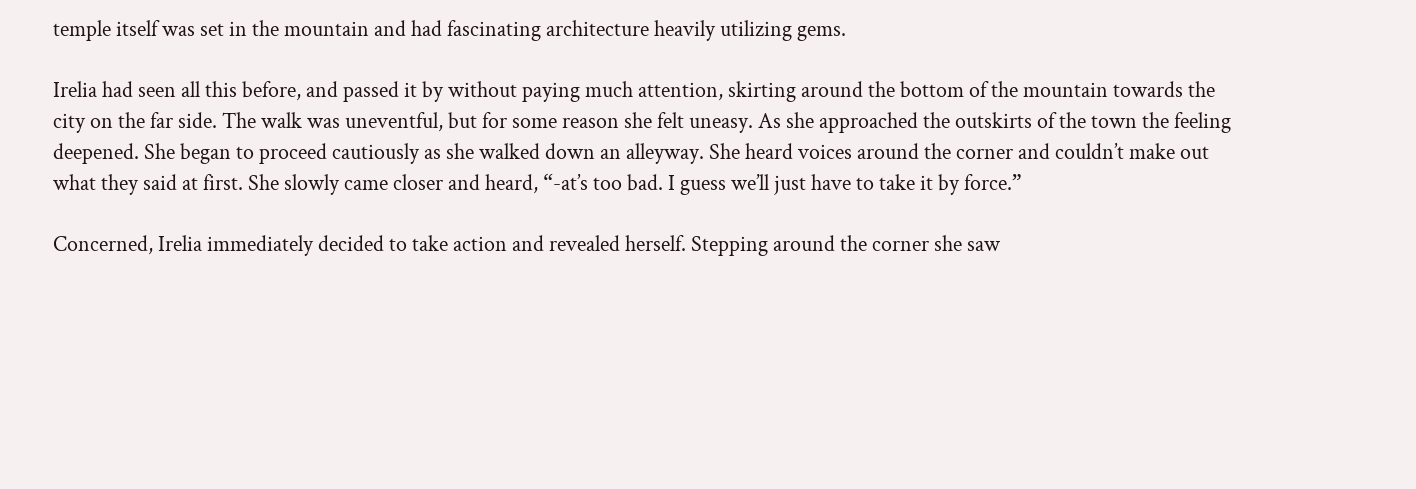temple itself was set in the mountain and had fascinating architecture heavily utilizing gems.

Irelia had seen all this before, and passed it by without paying much attention, skirting around the bottom of the mountain towards the city on the far side. The walk was uneventful, but for some reason she felt uneasy. As she approached the outskirts of the town the feeling deepened. She began to proceed cautiously as she walked down an alleyway. She heard voices around the corner and couldn’t make out what they said at first. She slowly came closer and heard, “-at’s too bad. I guess we’ll just have to take it by force.”

Concerned, Irelia immediately decided to take action and revealed herself. Stepping around the corner she saw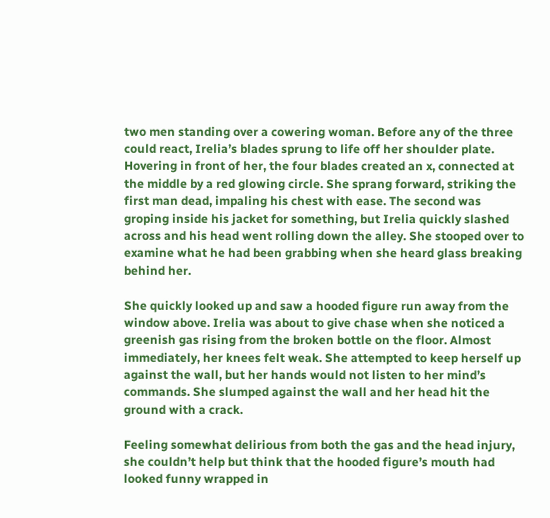two men standing over a cowering woman. Before any of the three could react, Irelia’s blades sprung to life off her shoulder plate. Hovering in front of her, the four blades created an x, connected at the middle by a red glowing circle. She sprang forward, striking the first man dead, impaling his chest with ease. The second was groping inside his jacket for something, but Irelia quickly slashed across and his head went rolling down the alley. She stooped over to examine what he had been grabbing when she heard glass breaking behind her.

She quickly looked up and saw a hooded figure run away from the window above. Irelia was about to give chase when she noticed a greenish gas rising from the broken bottle on the floor. Almost immediately, her knees felt weak. She attempted to keep herself up against the wall, but her hands would not listen to her mind’s commands. She slumped against the wall and her head hit the ground with a crack.

Feeling somewhat delirious from both the gas and the head injury, she couldn’t help but think that the hooded figure’s mouth had looked funny wrapped in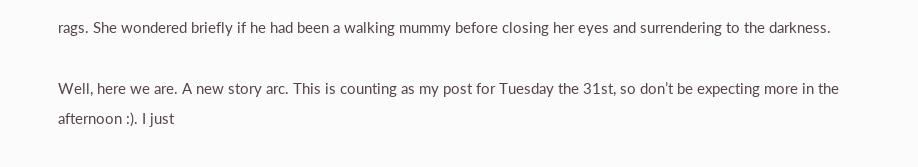rags. She wondered briefly if he had been a walking mummy before closing her eyes and surrendering to the darkness.

Well, here we are. A new story arc. This is counting as my post for Tuesday the 31st, so don’t be expecting more in the afternoon :). I just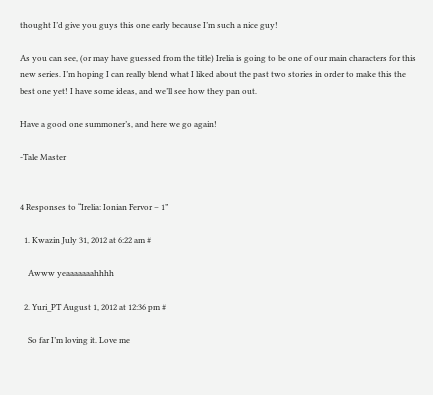thought I’d give you guys this one early because I’m such a nice guy!

As you can see, (or may have guessed from the title) Irelia is going to be one of our main characters for this new series. I’m hoping I can really blend what I liked about the past two stories in order to make this the best one yet! I have some ideas, and we’ll see how they pan out.

Have a good one summoner’s, and here we go again!

-Tale Master


4 Responses to “Irelia: Ionian Fervor – 1”

  1. Kwazin July 31, 2012 at 6:22 am #

    Awww yeaaaaaaahhhh

  2. Yuri_PT August 1, 2012 at 12:36 pm #

    So far I’m loving it. Love me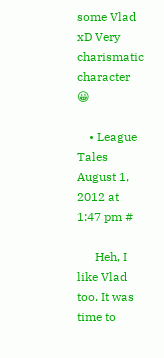some Vlad xD Very charismatic character 😀

    • League Tales August 1, 2012 at 1:47 pm #

      Heh, I like Vlad too. It was time to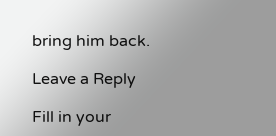bring him back.

Leave a Reply

Fill in your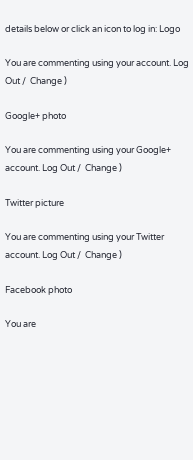details below or click an icon to log in: Logo

You are commenting using your account. Log Out /  Change )

Google+ photo

You are commenting using your Google+ account. Log Out /  Change )

Twitter picture

You are commenting using your Twitter account. Log Out /  Change )

Facebook photo

You are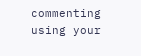commenting using your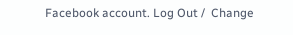Facebook account. Log Out /  Change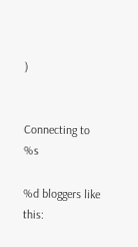)


Connecting to %s

%d bloggers like this: